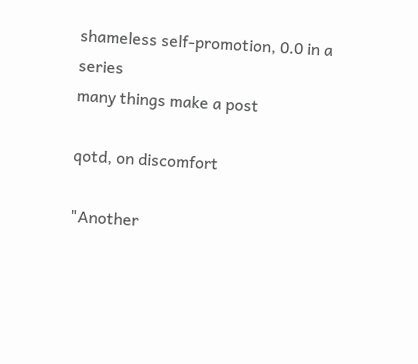shameless self-promotion, 0.0 in a series
many things make a post

qotd, on discomfort

"Another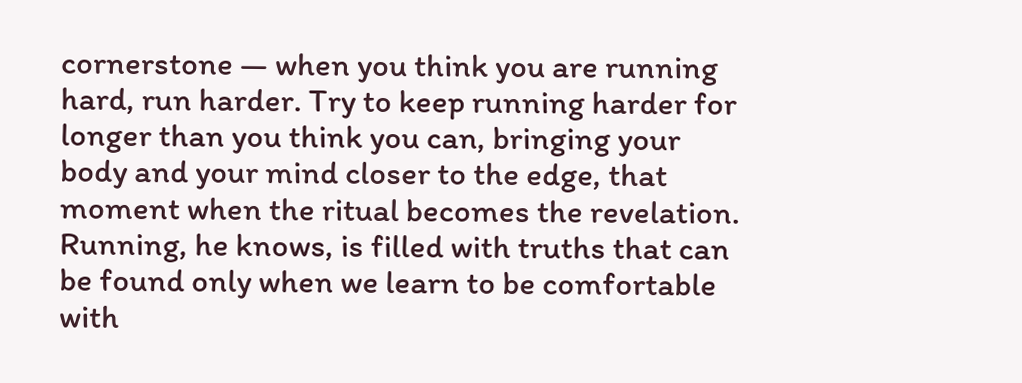cornerstone — when you think you are running hard, run harder. Try to keep running harder for longer than you think you can, bringing your body and your mind closer to the edge, that moment when the ritual becomes the revelation. Running, he knows, is filled with truths that can be found only when we learn to be comfortable with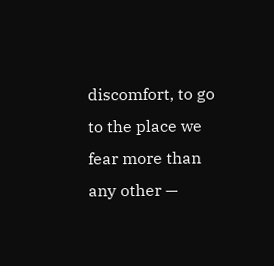discomfort, to go to the place we fear more than any other —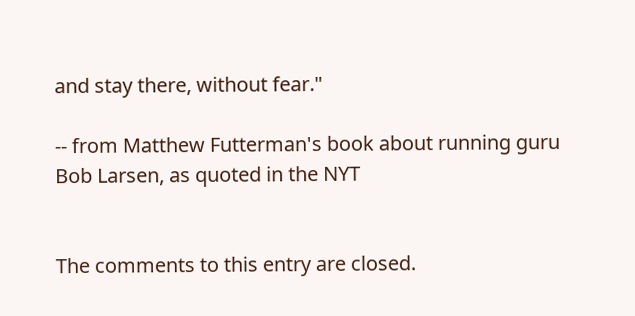and stay there, without fear."

-- from Matthew Futterman's book about running guru Bob Larsen, as quoted in the NYT


The comments to this entry are closed.